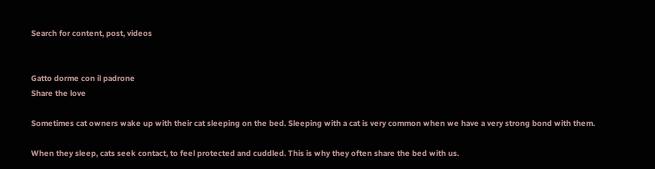Search for content, post, videos


Gatto dorme con il padrone
Share the love

Sometimes cat owners wake up with their cat sleeping on the bed. Sleeping with a cat is very common when we have a very strong bond with them.

When they sleep, cats seek contact, to feel protected and cuddled. This is why they often share the bed with us.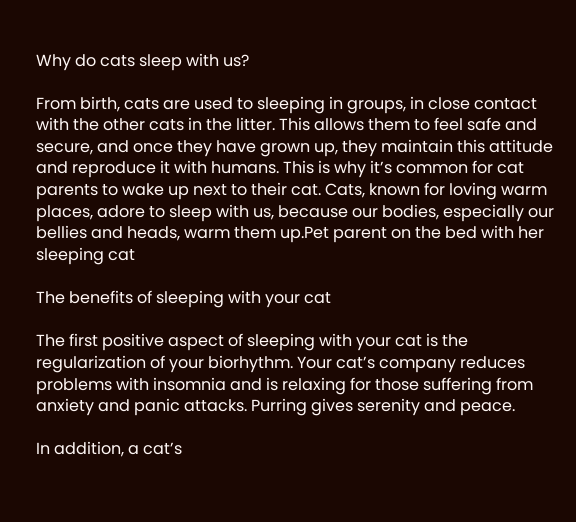Why do cats sleep with us?

From birth, cats are used to sleeping in groups, in close contact with the other cats in the litter. This allows them to feel safe and secure, and once they have grown up, they maintain this attitude and reproduce it with humans. This is why it’s common for cat parents to wake up next to their cat. Cats, known for loving warm places, adore to sleep with us, because our bodies, especially our bellies and heads, warm them up.Pet parent on the bed with her sleeping cat

The benefits of sleeping with your cat

The first positive aspect of sleeping with your cat is the regularization of your biorhythm. Your cat’s company reduces problems with insomnia and is relaxing for those suffering from anxiety and panic attacks. Purring gives serenity and peace.

In addition, a cat’s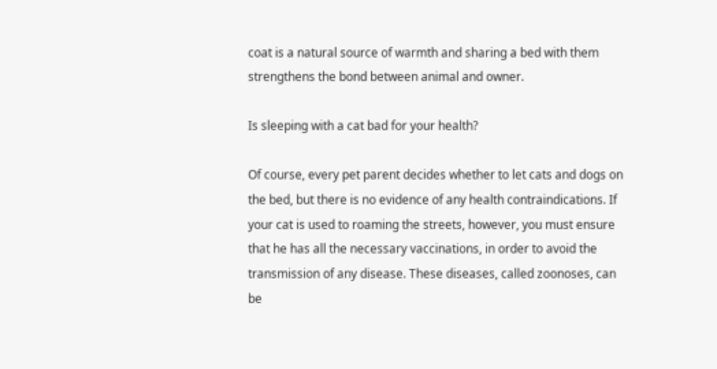coat is a natural source of warmth and sharing a bed with them strengthens the bond between animal and owner.

Is sleeping with a cat bad for your health?

Of course, every pet parent decides whether to let cats and dogs on the bed, but there is no evidence of any health contraindications. If your cat is used to roaming the streets, however, you must ensure that he has all the necessary vaccinations, in order to avoid the transmission of any disease. These diseases, called zoonoses, can be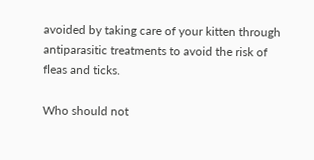avoided by taking care of your kitten through antiparasitic treatments to avoid the risk of fleas and ticks.

Who should not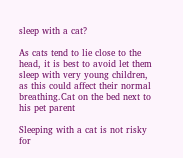sleep with a cat?

As cats tend to lie close to the head, it is best to avoid let them sleep with very young children, as this could affect their normal breathing.Cat on the bed next to his pet parent

Sleeping with a cat is not risky for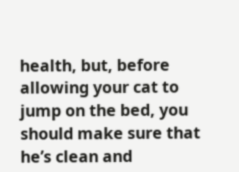health, but, before allowing your cat to jump on the bed, you should make sure that he’s clean and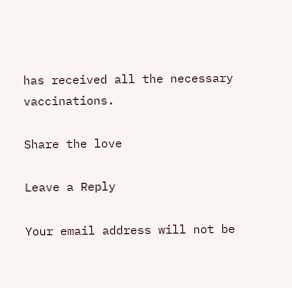has received all the necessary vaccinations.

Share the love

Leave a Reply

Your email address will not be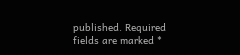published. Required fields are marked *